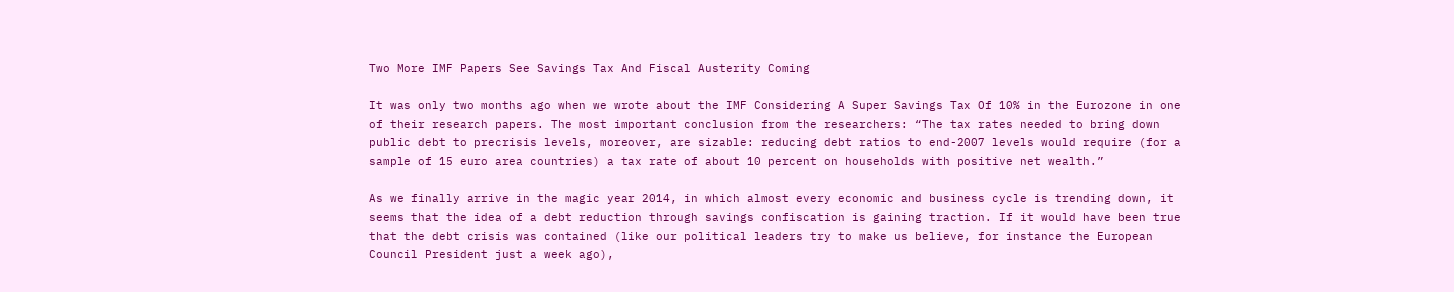Two More IMF Papers See Savings Tax And Fiscal Austerity Coming

It was only two months ago when we wrote about the IMF Considering A Super Savings Tax Of 10% in the Eurozone in one of their research papers. The most important conclusion from the researchers: “The tax rates needed to bring down public debt to precrisis levels, moreover, are sizable: reducing debt ratios to end-2007 levels would require (for a sample of 15 euro area countries) a tax rate of about 10 percent on households with positive net wealth.”

As we finally arrive in the magic year 2014, in which almost every economic and business cycle is trending down, it seems that the idea of a debt reduction through savings confiscation is gaining traction. If it would have been true that the debt crisis was contained (like our political leaders try to make us believe, for instance the European Council President just a week ago),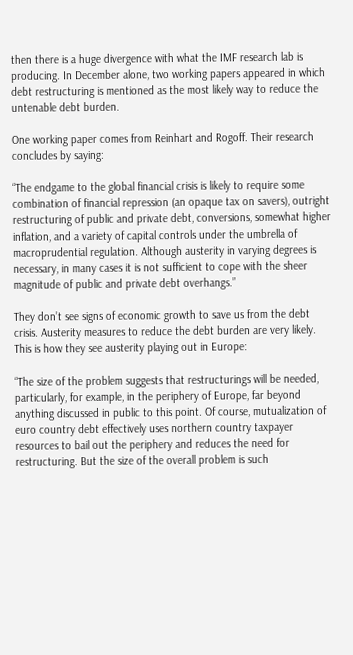then there is a huge divergence with what the IMF research lab is producing. In December alone, two working papers appeared in which debt restructuring is mentioned as the most likely way to reduce the untenable debt burden.

One working paper comes from Reinhart and Rogoff. Their research concludes by saying:

“The endgame to the global financial crisis is likely to require some combination of financial repression (an opaque tax on savers), outright restructuring of public and private debt, conversions, somewhat higher inflation, and a variety of capital controls under the umbrella of macroprudential regulation. Although austerity in varying degrees is necessary, in many cases it is not sufficient to cope with the sheer magnitude of public and private debt overhangs.”

They don’t see signs of economic growth to save us from the debt crisis. Austerity measures to reduce the debt burden are very likely. This is how they see austerity playing out in Europe:

“The size of the problem suggests that restructurings will be needed, particularly, for example, in the periphery of Europe, far beyond anything discussed in public to this point. Of course, mutualization of euro country debt effectively uses northern country taxpayer resources to bail out the periphery and reduces the need for restructuring. But the size of the overall problem is such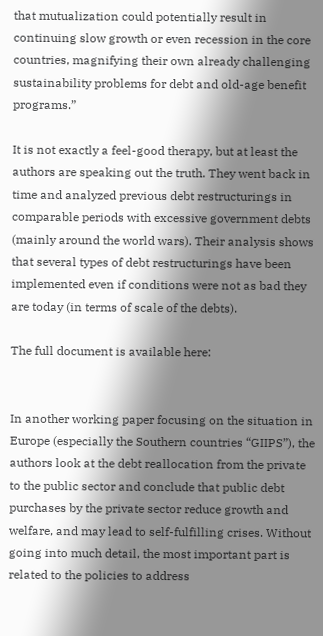that mutualization could potentially result in continuing slow growth or even recession in the core countries, magnifying their own already challenging sustainability problems for debt and old-age benefit programs.”

It is not exactly a feel-good therapy, but at least the authors are speaking out the truth. They went back in time and analyzed previous debt restructurings in comparable periods with excessive government debts (mainly around the world wars). Their analysis shows that several types of debt restructurings have been implemented even if conditions were not as bad they are today (in terms of scale of the debts).

The full document is available here:


In another working paper focusing on the situation in Europe (especially the Southern countries “GIIPS”), the authors look at the debt reallocation from the private to the public sector and conclude that public debt purchases by the private sector reduce growth and welfare, and may lead to self-fulfilling crises. Without going into much detail, the most important part is related to the policies to address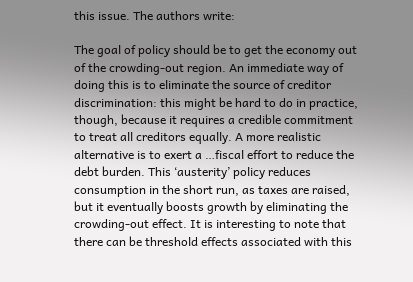this issue. The authors write:

The goal of policy should be to get the economy out of the crowding-out region. An immediate way of doing this is to eliminate the source of creditor discrimination: this might be hard to do in practice, though, because it requires a credible commitment to treat all creditors equally. A more realistic alternative is to exert a …fiscal effort to reduce the debt burden. This ‘austerity’ policy reduces consumption in the short run, as taxes are raised, but it eventually boosts growth by eliminating the crowding-out effect. It is interesting to note that there can be threshold effects associated with this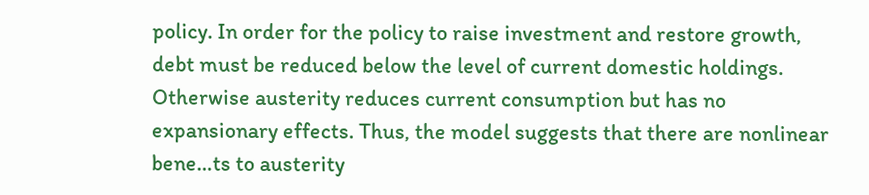policy. In order for the policy to raise investment and restore growth, debt must be reduced below the level of current domestic holdings. Otherwise austerity reduces current consumption but has no expansionary effects. Thus, the model suggests that there are nonlinear bene…ts to austerity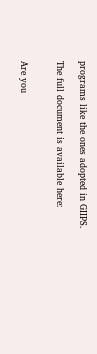programs like the ones adopted in GIIPS.

The full document is available here:


Are you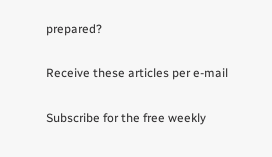prepared?

Receive these articles per e-mail

Subscribe for the free weekly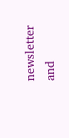newsletter and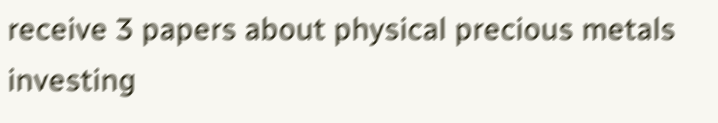receive 3 papers about physical precious metals investing